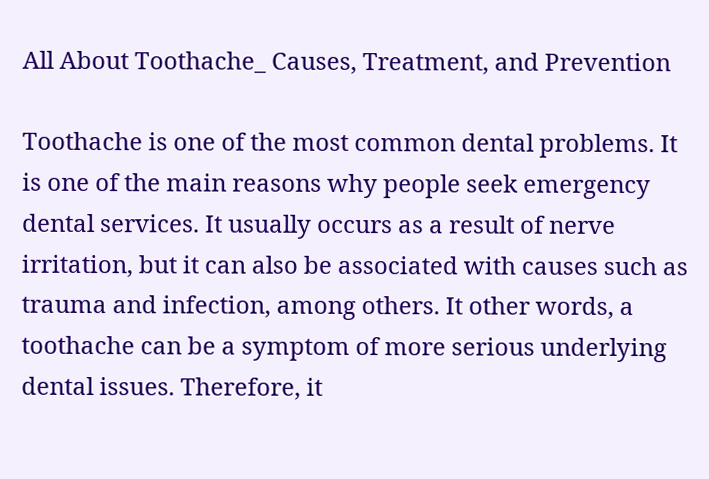All About Toothache_ Causes, Treatment, and Prevention

Toothache is one of the most common dental problems. It is one of the main reasons why people seek emergency dental services. It usually occurs as a result of nerve irritation, but it can also be associated with causes such as trauma and infection, among others. It other words, a toothache can be a symptom of more serious underlying dental issues. Therefore, it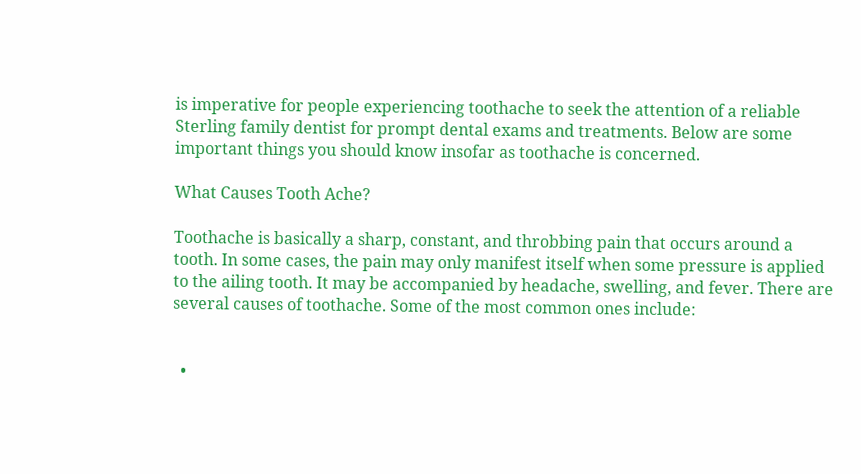is imperative for people experiencing toothache to seek the attention of a reliable Sterling family dentist for prompt dental exams and treatments. Below are some important things you should know insofar as toothache is concerned.

What Causes Tooth Ache?

Toothache is basically a sharp, constant, and throbbing pain that occurs around a tooth. In some cases, the pain may only manifest itself when some pressure is applied to the ailing tooth. It may be accompanied by headache, swelling, and fever. There are several causes of toothache. Some of the most common ones include:


  •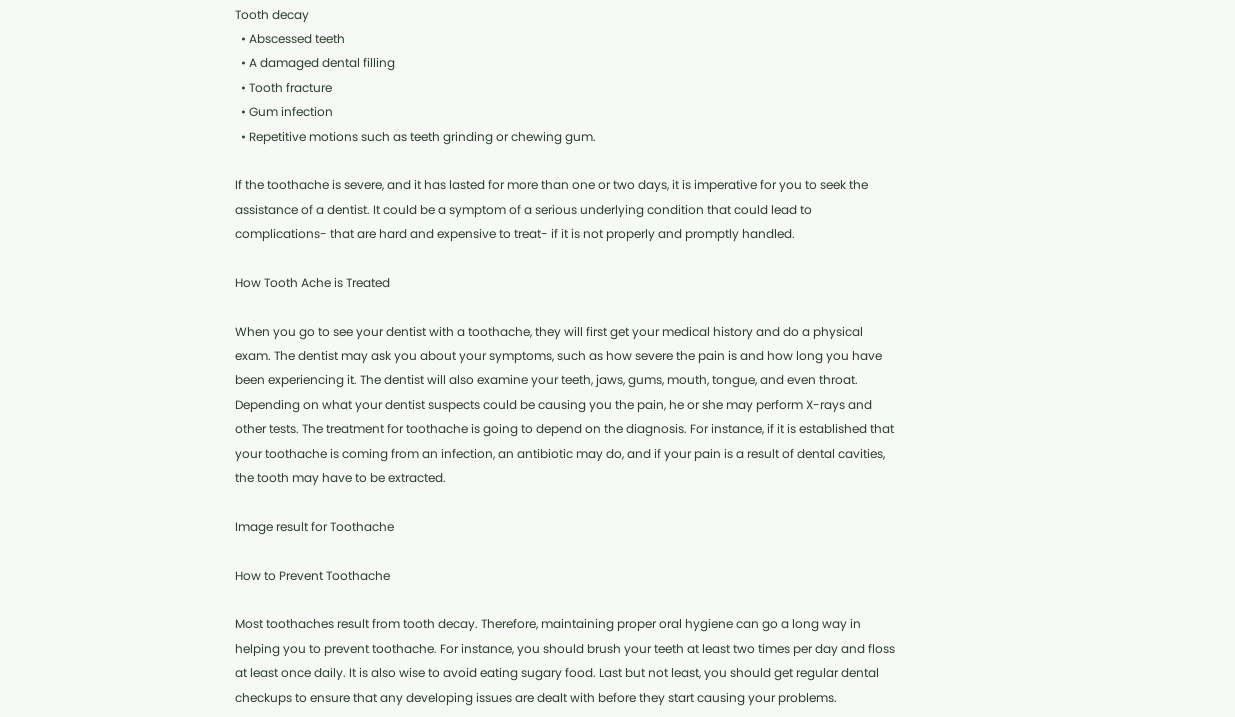Tooth decay
  • Abscessed teeth
  • A damaged dental filling
  • Tooth fracture
  • Gum infection
  • Repetitive motions such as teeth grinding or chewing gum.

If the toothache is severe, and it has lasted for more than one or two days, it is imperative for you to seek the assistance of a dentist. It could be a symptom of a serious underlying condition that could lead to complications- that are hard and expensive to treat- if it is not properly and promptly handled.

How Tooth Ache is Treated

When you go to see your dentist with a toothache, they will first get your medical history and do a physical exam. The dentist may ask you about your symptoms, such as how severe the pain is and how long you have been experiencing it. The dentist will also examine your teeth, jaws, gums, mouth, tongue, and even throat. Depending on what your dentist suspects could be causing you the pain, he or she may perform X-rays and other tests. The treatment for toothache is going to depend on the diagnosis. For instance, if it is established that your toothache is coming from an infection, an antibiotic may do, and if your pain is a result of dental cavities, the tooth may have to be extracted.

Image result for Toothache

How to Prevent Toothache

Most toothaches result from tooth decay. Therefore, maintaining proper oral hygiene can go a long way in helping you to prevent toothache. For instance, you should brush your teeth at least two times per day and floss at least once daily. It is also wise to avoid eating sugary food. Last but not least, you should get regular dental checkups to ensure that any developing issues are dealt with before they start causing your problems.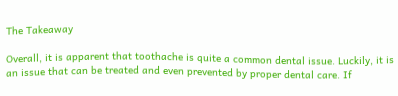The Takeaway

Overall, it is apparent that toothache is quite a common dental issue. Luckily, it is an issue that can be treated and even prevented by proper dental care. If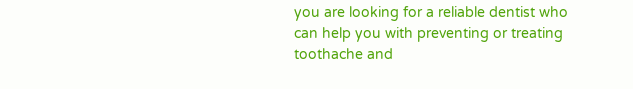you are looking for a reliable dentist who can help you with preventing or treating toothache and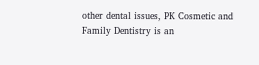other dental issues, PK Cosmetic and Family Dentistry is an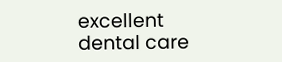excellent dental care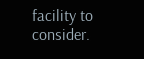facility to consider.